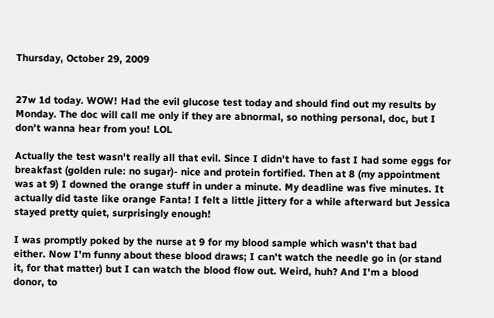Thursday, October 29, 2009


27w 1d today. WOW! Had the evil glucose test today and should find out my results by Monday. The doc will call me only if they are abnormal, so nothing personal, doc, but I don't wanna hear from you! LOL

Actually the test wasn't really all that evil. Since I didn't have to fast I had some eggs for breakfast (golden rule: no sugar)- nice and protein fortified. Then at 8 (my appointment was at 9) I downed the orange stuff in under a minute. My deadline was five minutes. It actually did taste like orange Fanta! I felt a little jittery for a while afterward but Jessica stayed pretty quiet, surprisingly enough!

I was promptly poked by the nurse at 9 for my blood sample which wasn't that bad either. Now I'm funny about these blood draws; I can't watch the needle go in (or stand it, for that matter) but I can watch the blood flow out. Weird, huh? And I'm a blood donor, to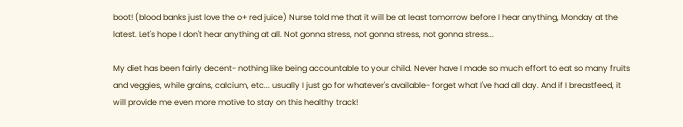boot! (blood banks just love the o+ red juice) Nurse told me that it will be at least tomorrow before I hear anything, Monday at the latest. Let's hope I don't hear anything at all. Not gonna stress, not gonna stress, not gonna stress...

My diet has been fairly decent- nothing like being accountable to your child. Never have I made so much effort to eat so many fruits and veggies, while grains, calcium, etc... usually I just go for whatever's available- forget what I've had all day. And if I breastfeed, it will provide me even more motive to stay on this healthy track!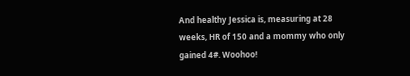And healthy Jessica is, measuring at 28 weeks, HR of 150 and a mommy who only gained 4#. Woohoo!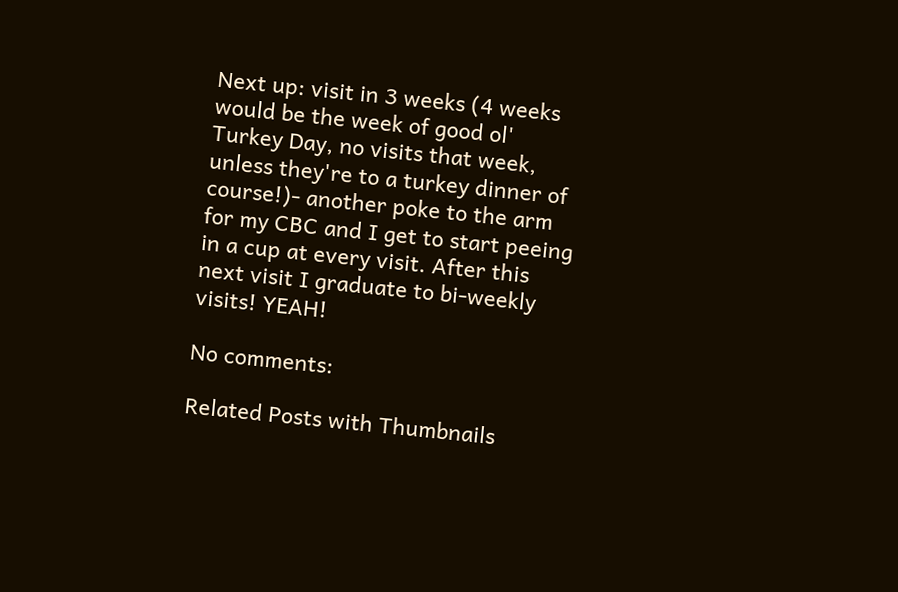Next up: visit in 3 weeks (4 weeks would be the week of good ol' Turkey Day, no visits that week, unless they're to a turkey dinner of course!)- another poke to the arm for my CBC and I get to start peeing in a cup at every visit. After this next visit I graduate to bi-weekly visits! YEAH!

No comments:

Related Posts with Thumbnails